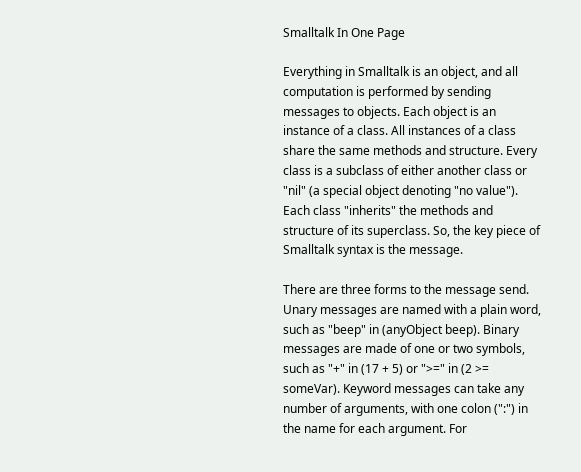Smalltalk In One Page

Everything in Smalltalk is an object, and all computation is performed by sending messages to objects. Each object is an instance of a class. All instances of a class share the same methods and structure. Every class is a subclass of either another class or "nil" (a special object denoting "no value"). Each class "inherits" the methods and structure of its superclass. So, the key piece of Smalltalk syntax is the message.

There are three forms to the message send. Unary messages are named with a plain word, such as "beep" in (anyObject beep). Binary messages are made of one or two symbols, such as "+" in (17 + 5) or ">=" in (2 >= someVar). Keyword messages can take any number of arguments, with one colon (":") in the name for each argument. For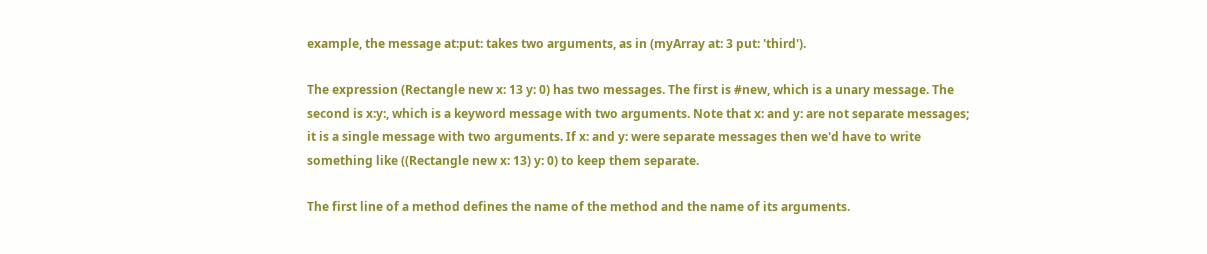example, the message at:put: takes two arguments, as in (myArray at: 3 put: 'third').

The expression (Rectangle new x: 13 y: 0) has two messages. The first is #new, which is a unary message. The second is x:y:, which is a keyword message with two arguments. Note that x: and y: are not separate messages; it is a single message with two arguments. If x: and y: were separate messages then we'd have to write something like ((Rectangle new x: 13) y: 0) to keep them separate.

The first line of a method defines the name of the method and the name of its arguments.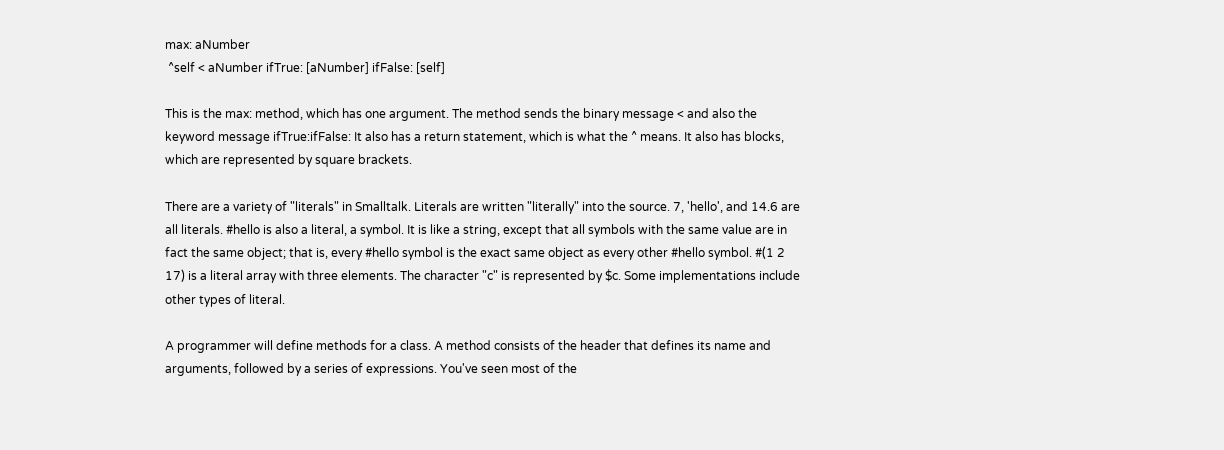max: aNumber
 ^self < aNumber ifTrue: [aNumber] ifFalse: [self]

This is the max: method, which has one argument. The method sends the binary message < and also the keyword message ifTrue:ifFalse: It also has a return statement, which is what the ^ means. It also has blocks, which are represented by square brackets.

There are a variety of "literals" in Smalltalk. Literals are written "literally" into the source. 7, 'hello', and 14.6 are all literals. #hello is also a literal, a symbol. It is like a string, except that all symbols with the same value are in fact the same object; that is, every #hello symbol is the exact same object as every other #hello symbol. #(1 2 17) is a literal array with three elements. The character "c" is represented by $c. Some implementations include other types of literal.

A programmer will define methods for a class. A method consists of the header that defines its name and arguments, followed by a series of expressions. You've seen most of the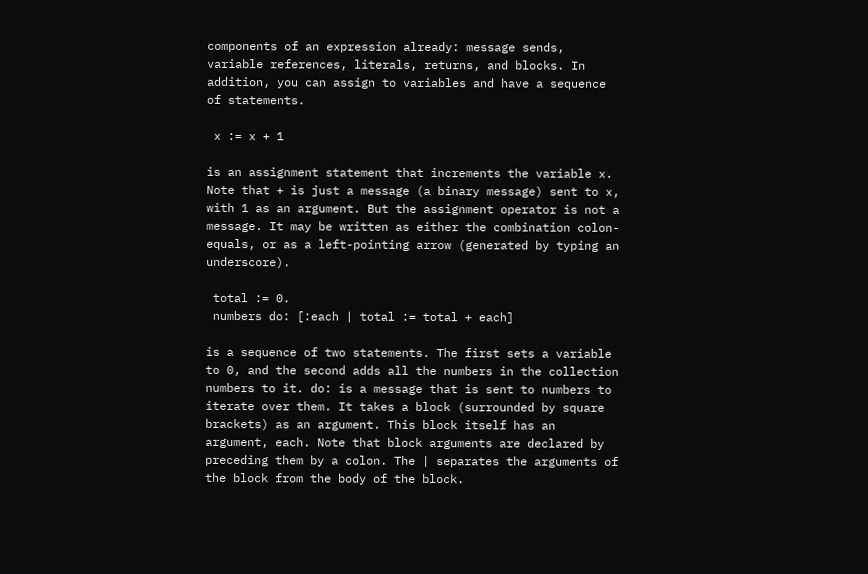components of an expression already: message sends, variable references, literals, returns, and blocks. In addition, you can assign to variables and have a sequence of statements.

 x := x + 1

is an assignment statement that increments the variable x. Note that + is just a message (a binary message) sent to x, with 1 as an argument. But the assignment operator is not a message. It may be written as either the combination colon-equals, or as a left-pointing arrow (generated by typing an underscore).

 total := 0.
 numbers do: [:each | total := total + each]

is a sequence of two statements. The first sets a variable to 0, and the second adds all the numbers in the collection numbers to it. do: is a message that is sent to numbers to iterate over them. It takes a block (surrounded by square brackets) as an argument. This block itself has an argument, each. Note that block arguments are declared by preceding them by a colon. The | separates the arguments of the block from the body of the block.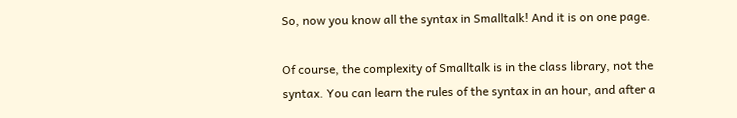So, now you know all the syntax in Smalltalk! And it is on one page.

Of course, the complexity of Smalltalk is in the class library, not the syntax. You can learn the rules of the syntax in an hour, and after a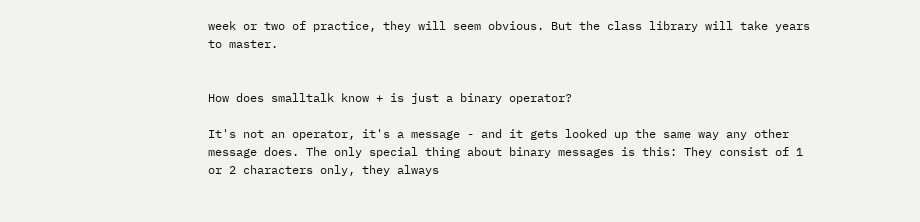week or two of practice, they will seem obvious. But the class library will take years to master.


How does smalltalk know + is just a binary operator?

It's not an operator, it's a message - and it gets looked up the same way any other message does. The only special thing about binary messages is this: They consist of 1 or 2 characters only, they always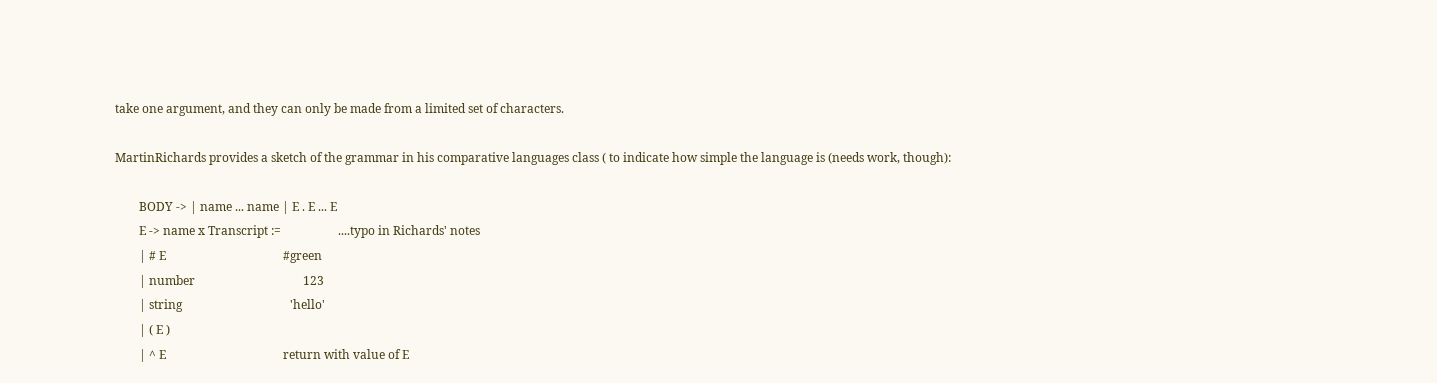take one argument, and they can only be made from a limited set of characters.

MartinRichards provides a sketch of the grammar in his comparative languages class ( to indicate how simple the language is (needs work, though):

        BODY -> | name ... name | E . E ... E
        E -> name x Transcript :=                   ....typo in Richards' notes
        | # E                                       #green
        | number                                    123
        | string                                    'hello'
        | ( E )
        | ^ E                                       return with value of E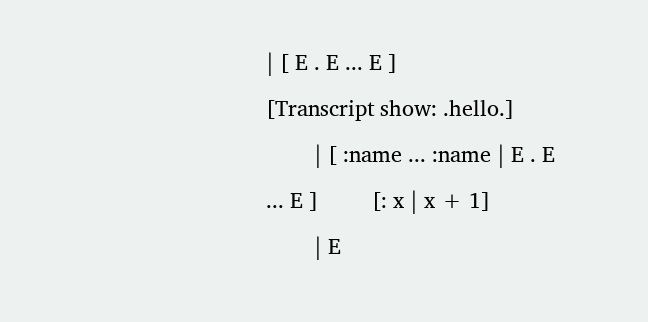| [ E . E ... E ]                           [Transcript show: .hello.]
        | [ :name ... :name | E . E ... E ]         [: x | x + 1]
        | E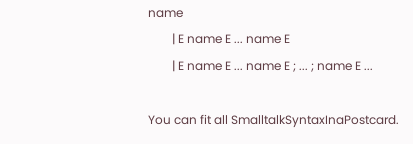name
        | E name E ... name E
        | E name E ... name E ; ... ; name E ...

You can fit all SmalltalkSyntaxInaPostcard.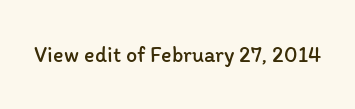View edit of February 27, 2014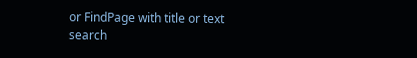or FindPage with title or text search